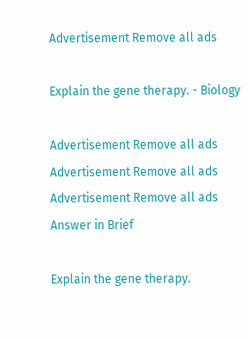Advertisement Remove all ads

Explain the gene therapy. - Biology

Advertisement Remove all ads
Advertisement Remove all ads
Advertisement Remove all ads
Answer in Brief

Explain the gene therapy.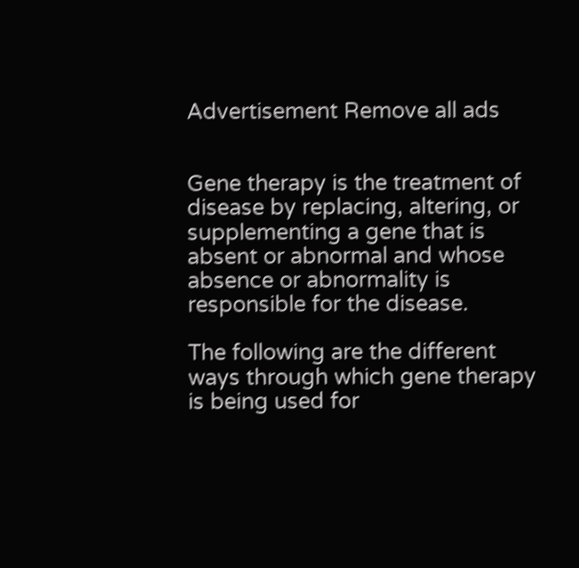Advertisement Remove all ads


Gene therapy is the treatment of disease by replacing, altering, or supplementing a gene that is absent or abnormal and whose absence or abnormality is responsible for the disease.

The following are the different ways through which gene therapy is being used for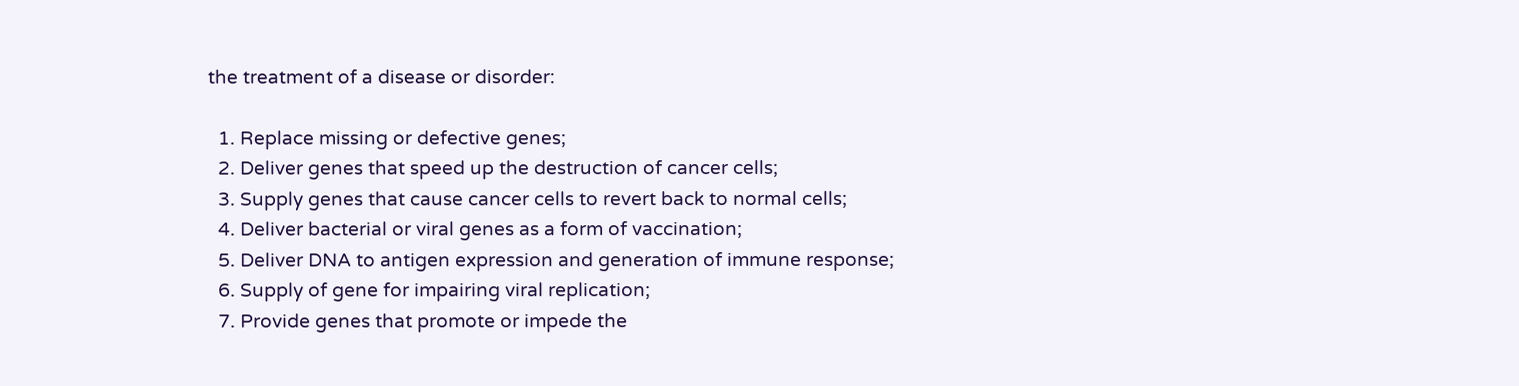the treatment of a disease or disorder:

  1. Replace missing or defective genes;
  2. Deliver genes that speed up the destruction of cancer cells;
  3. Supply genes that cause cancer cells to revert back to normal cells;
  4. Deliver bacterial or viral genes as a form of vaccination;
  5. Deliver DNA to antigen expression and generation of immune response;
  6. Supply of gene for impairing viral replication;
  7. Provide genes that promote or impede the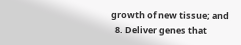growth of new tissue; and
  8. Deliver genes that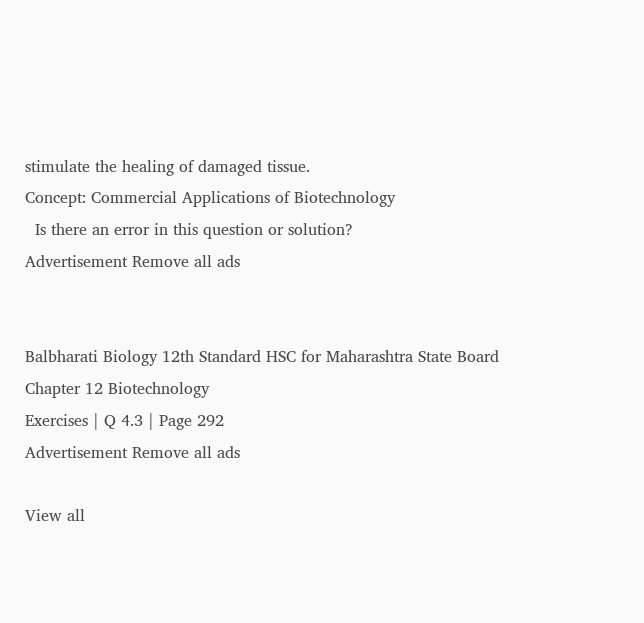stimulate the healing of damaged tissue.
Concept: Commercial Applications of Biotechnology
  Is there an error in this question or solution?
Advertisement Remove all ads


Balbharati Biology 12th Standard HSC for Maharashtra State Board
Chapter 12 Biotechnology
Exercises | Q 4.3 | Page 292
Advertisement Remove all ads

View all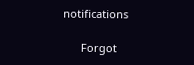notifications

      Forgot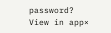password?
View in app×